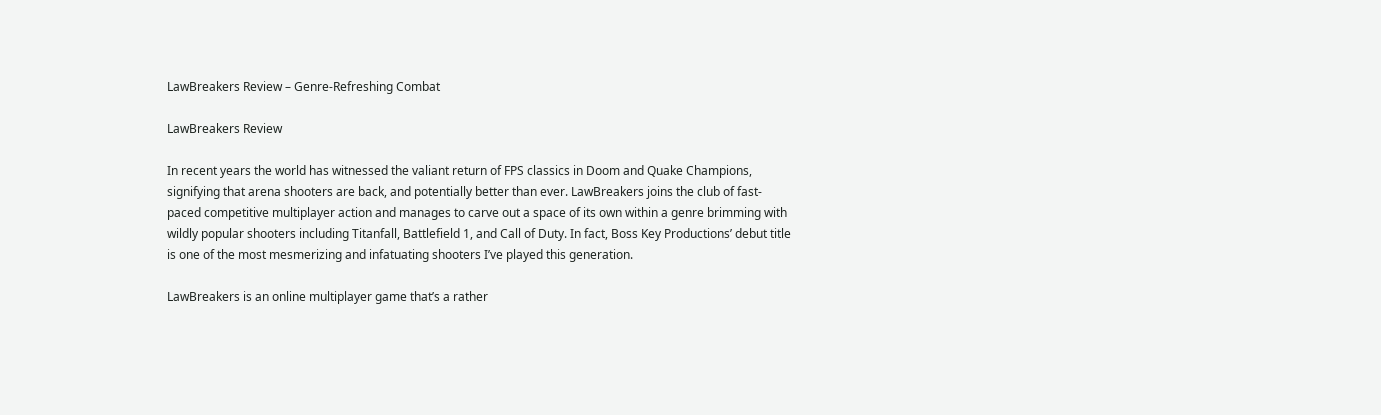LawBreakers Review – Genre-Refreshing Combat

LawBreakers Review

In recent years the world has witnessed the valiant return of FPS classics in Doom and Quake Champions, signifying that arena shooters are back, and potentially better than ever. LawBreakers joins the club of fast-paced competitive multiplayer action and manages to carve out a space of its own within a genre brimming with wildly popular shooters including Titanfall, Battlefield 1, and Call of Duty. In fact, Boss Key Productions’ debut title is one of the most mesmerizing and infatuating shooters I’ve played this generation.

LawBreakers is an online multiplayer game that’s a rather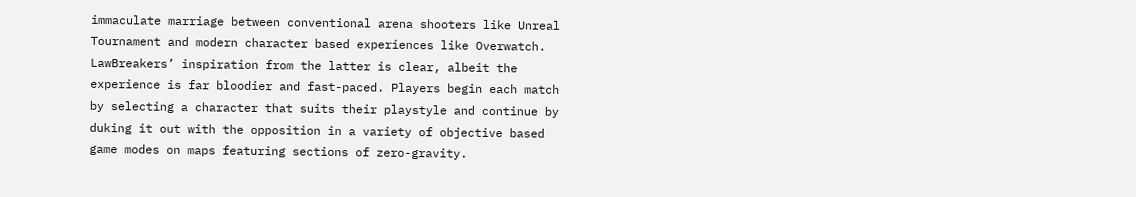immaculate marriage between conventional arena shooters like Unreal Tournament and modern character based experiences like Overwatch. LawBreakers’ inspiration from the latter is clear, albeit the experience is far bloodier and fast-paced. Players begin each match by selecting a character that suits their playstyle and continue by duking it out with the opposition in a variety of objective based game modes on maps featuring sections of zero-gravity.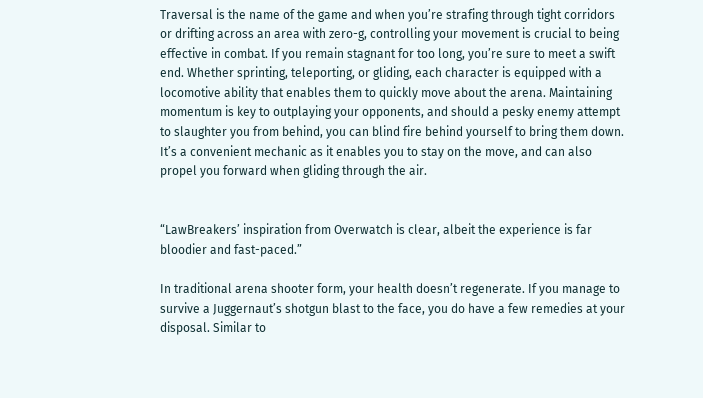Traversal is the name of the game and when you’re strafing through tight corridors or drifting across an area with zero-g, controlling your movement is crucial to being effective in combat. If you remain stagnant for too long, you’re sure to meet a swift end. Whether sprinting, teleporting, or gliding, each character is equipped with a locomotive ability that enables them to quickly move about the arena. Maintaining momentum is key to outplaying your opponents, and should a pesky enemy attempt to slaughter you from behind, you can blind fire behind yourself to bring them down. It’s a convenient mechanic as it enables you to stay on the move, and can also propel you forward when gliding through the air.


“LawBreakers’ inspiration from Overwatch is clear, albeit the experience is far bloodier and fast-paced.”

In traditional arena shooter form, your health doesn’t regenerate. If you manage to survive a Juggernaut’s shotgun blast to the face, you do have a few remedies at your disposal. Similar to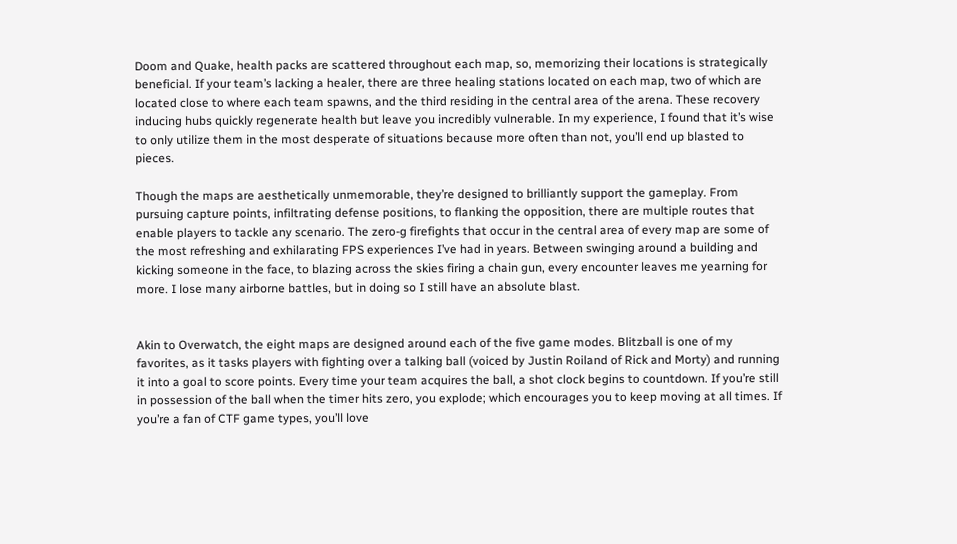Doom and Quake, health packs are scattered throughout each map, so, memorizing their locations is strategically beneficial. If your team’s lacking a healer, there are three healing stations located on each map, two of which are located close to where each team spawns, and the third residing in the central area of the arena. These recovery inducing hubs quickly regenerate health but leave you incredibly vulnerable. In my experience, I found that it’s wise to only utilize them in the most desperate of situations because more often than not, you’ll end up blasted to pieces.

Though the maps are aesthetically unmemorable, they’re designed to brilliantly support the gameplay. From pursuing capture points, infiltrating defense positions, to flanking the opposition, there are multiple routes that enable players to tackle any scenario. The zero-g firefights that occur in the central area of every map are some of the most refreshing and exhilarating FPS experiences I’ve had in years. Between swinging around a building and kicking someone in the face, to blazing across the skies firing a chain gun, every encounter leaves me yearning for more. I lose many airborne battles, but in doing so I still have an absolute blast.


Akin to Overwatch, the eight maps are designed around each of the five game modes. Blitzball is one of my favorites, as it tasks players with fighting over a talking ball (voiced by Justin Roiland of Rick and Morty) and running it into a goal to score points. Every time your team acquires the ball, a shot clock begins to countdown. If you’re still in possession of the ball when the timer hits zero, you explode; which encourages you to keep moving at all times. If you’re a fan of CTF game types, you’ll love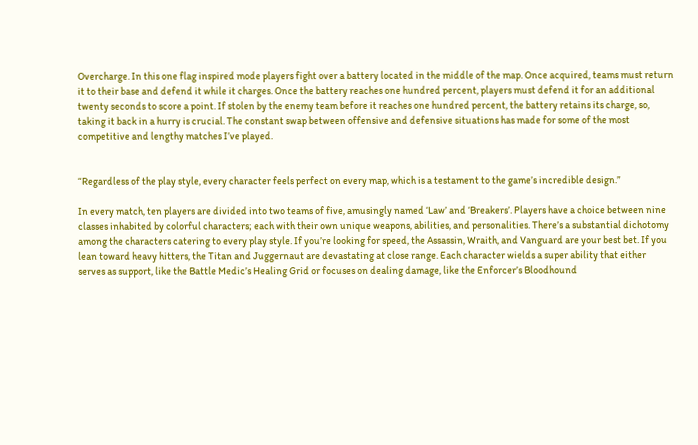Overcharge. In this one flag inspired mode players fight over a battery located in the middle of the map. Once acquired, teams must return it to their base and defend it while it charges. Once the battery reaches one hundred percent, players must defend it for an additional twenty seconds to score a point. If stolen by the enemy team before it reaches one hundred percent, the battery retains its charge, so, taking it back in a hurry is crucial. The constant swap between offensive and defensive situations has made for some of the most competitive and lengthy matches I’ve played.


“Regardless of the play style, every character feels perfect on every map, which is a testament to the game’s incredible design.”

In every match, ten players are divided into two teams of five, amusingly named ‘Law’ and ‘Breakers’. Players have a choice between nine classes inhabited by colorful characters; each with their own unique weapons, abilities, and personalities. There’s a substantial dichotomy among the characters catering to every play style. If you’re looking for speed, the Assassin, Wraith, and Vanguard are your best bet. If you lean toward heavy hitters, the Titan and Juggernaut are devastating at close range. Each character wields a super ability that either serves as support, like the Battle Medic’s Healing Grid or focuses on dealing damage, like the Enforcer’s Bloodhound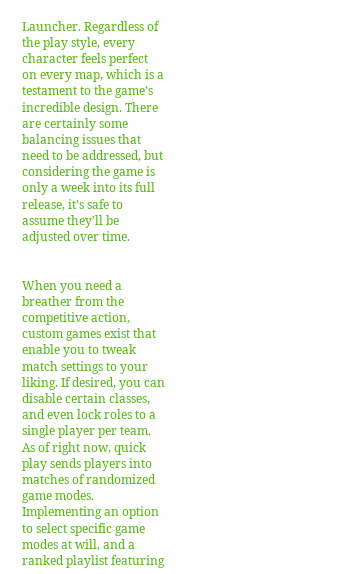Launcher. Regardless of the play style, every character feels perfect on every map, which is a testament to the game’s incredible design. There are certainly some balancing issues that need to be addressed, but considering the game is only a week into its full release, it’s safe to assume they’ll be adjusted over time.


When you need a breather from the competitive action, custom games exist that enable you to tweak match settings to your liking. If desired, you can disable certain classes, and even lock roles to a single player per team. As of right now, quick play sends players into matches of randomized game modes. Implementing an option to select specific game modes at will, and a ranked playlist featuring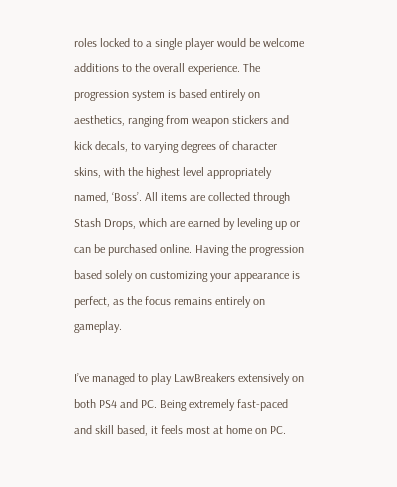roles locked to a single player would be welcome additions to the overall experience. The progression system is based entirely on aesthetics, ranging from weapon stickers and kick decals, to varying degrees of character skins, with the highest level appropriately named, ‘Boss’. All items are collected through Stash Drops, which are earned by leveling up or can be purchased online. Having the progression based solely on customizing your appearance is perfect, as the focus remains entirely on gameplay.

I’ve managed to play LawBreakers extensively on both PS4 and PC. Being extremely fast-paced and skill based, it feels most at home on PC.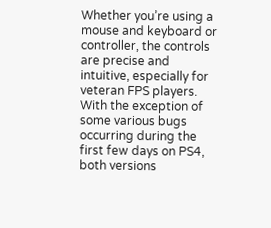Whether you’re using a mouse and keyboard or controller, the controls are precise and intuitive, especially for veteran FPS players. With the exception of some various bugs occurring during the first few days on PS4, both versions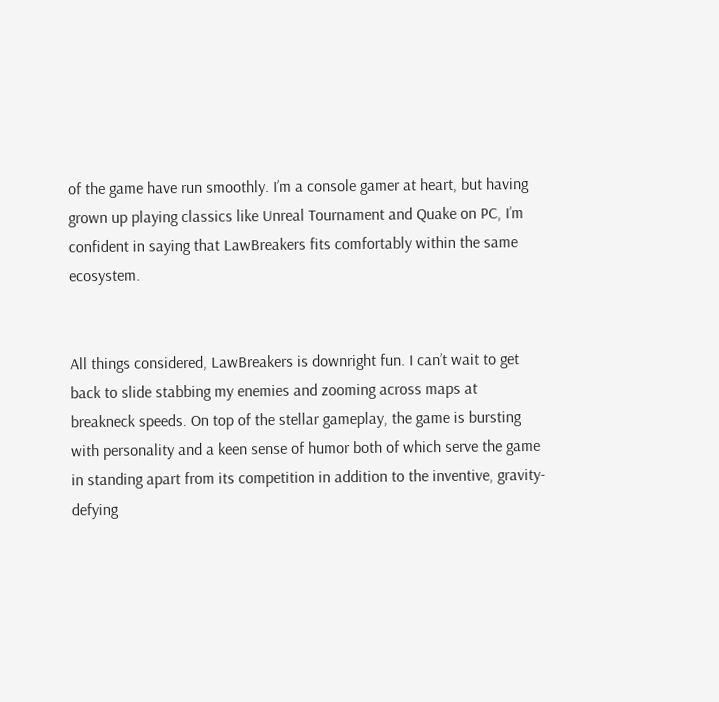of the game have run smoothly. I’m a console gamer at heart, but having grown up playing classics like Unreal Tournament and Quake on PC, I’m confident in saying that LawBreakers fits comfortably within the same ecosystem.


All things considered, LawBreakers is downright fun. I can’t wait to get back to slide stabbing my enemies and zooming across maps at breakneck speeds. On top of the stellar gameplay, the game is bursting with personality and a keen sense of humor both of which serve the game in standing apart from its competition in addition to the inventive, gravity-defying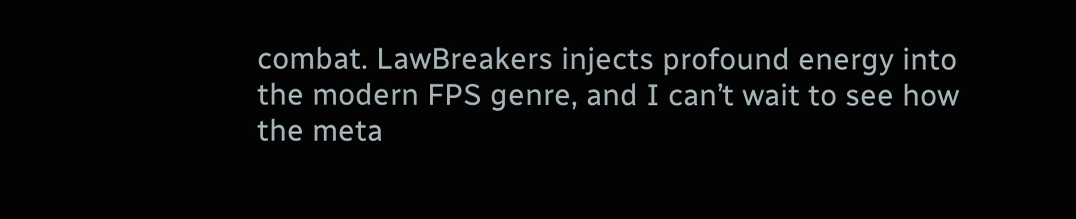combat. LawBreakers injects profound energy into the modern FPS genre, and I can’t wait to see how the meta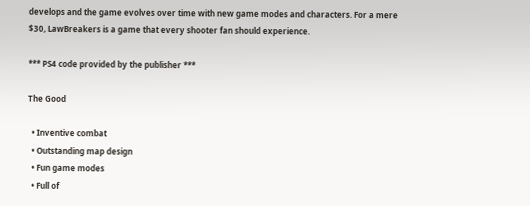develops and the game evolves over time with new game modes and characters. For a mere $30, LawBreakers is a game that every shooter fan should experience.

*** PS4 code provided by the publisher ***

The Good

  • Inventive combat
  • Outstanding map design
  • Fun game modes
  • Full of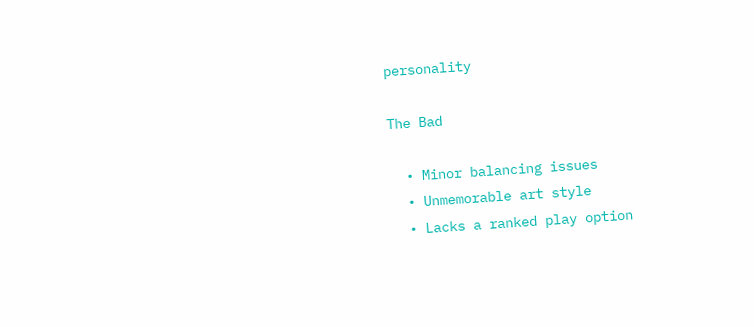personality

The Bad

  • Minor balancing issues
  • Unmemorable art style
  • Lacks a ranked play option